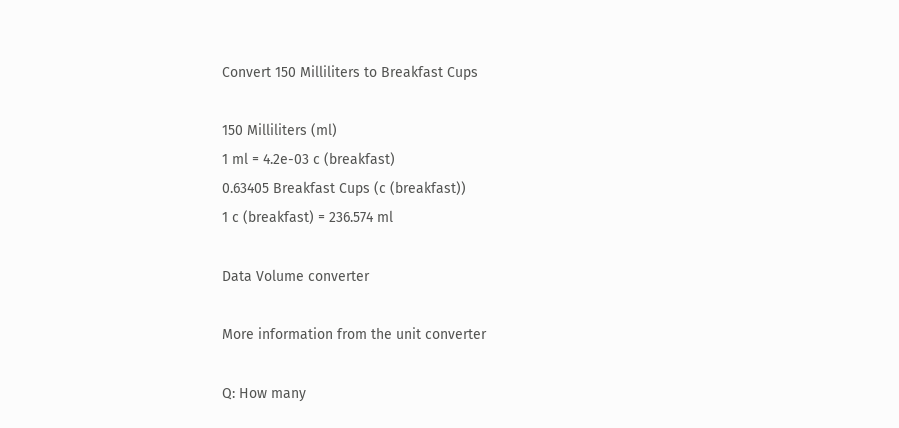Convert 150 Milliliters to Breakfast Cups

150 Milliliters (ml)
1 ml = 4.2e-03 c (breakfast)
0.63405 Breakfast Cups (c (breakfast))
1 c (breakfast) = 236.574 ml

Data Volume converter

More information from the unit converter

Q: How many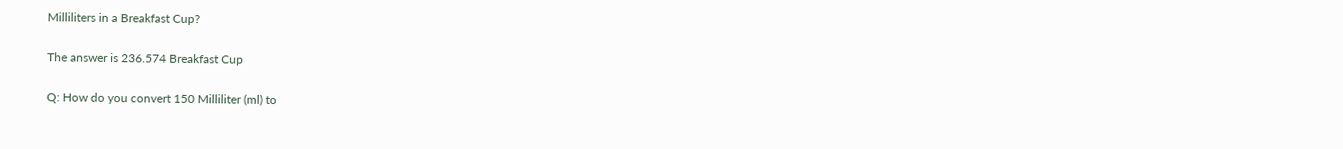Milliliters in a Breakfast Cup?

The answer is 236.574 Breakfast Cup

Q: How do you convert 150 Milliliter (ml) to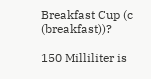Breakfast Cup (c (breakfast))?

150 Milliliter is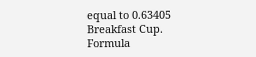equal to 0.63405 Breakfast Cup. Formula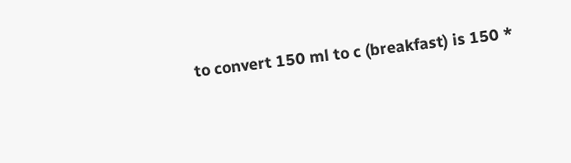to convert 150 ml to c (breakfast) is 150 *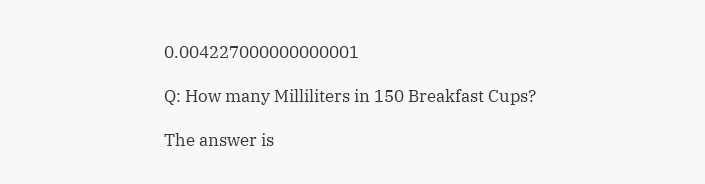0.004227000000000001

Q: How many Milliliters in 150 Breakfast Cups?

The answer is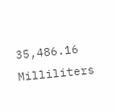35,486.16 Milliliters